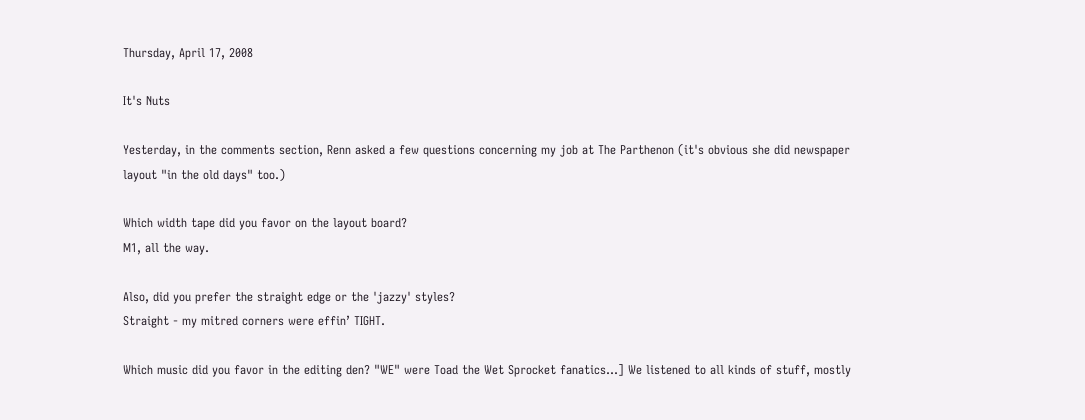Thursday, April 17, 2008

It's Nuts

Yesterday, in the comments section, Renn asked a few questions concerning my job at The Parthenon (it's obvious she did newspaper layout "in the old days" too.)

Which width tape did you favor on the layout board?
M1, all the way.

Also, did you prefer the straight edge or the 'jazzy' styles?
Straight - my mitred corners were effin’ TIGHT.

Which music did you favor in the editing den? "WE" were Toad the Wet Sprocket fanatics...] We listened to all kinds of stuff, mostly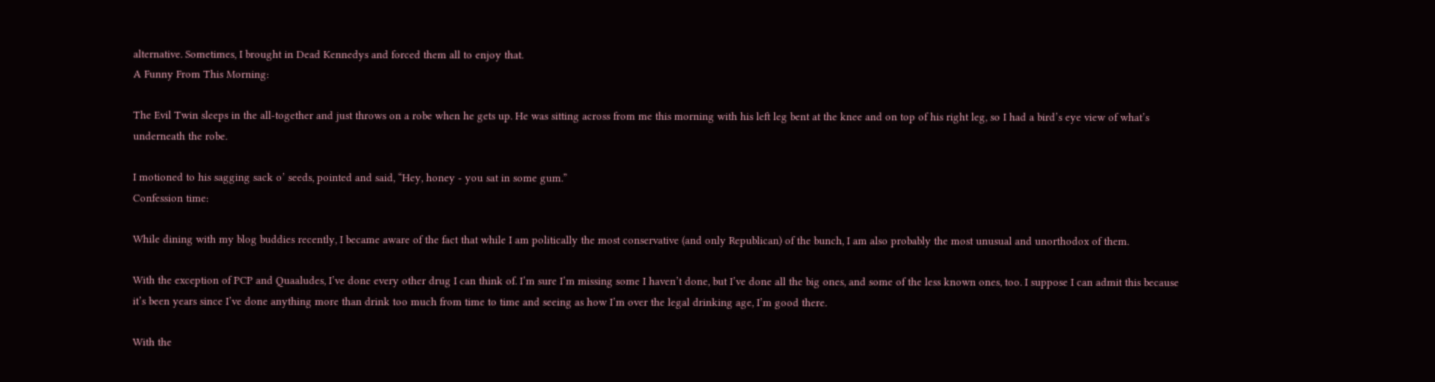alternative. Sometimes, I brought in Dead Kennedys and forced them all to enjoy that.
A Funny From This Morning:

The Evil Twin sleeps in the all-together and just throws on a robe when he gets up. He was sitting across from me this morning with his left leg bent at the knee and on top of his right leg, so I had a bird’s eye view of what’s underneath the robe.

I motioned to his sagging sack o’ seeds, pointed and said, “Hey, honey - you sat in some gum.”
Confession time:

While dining with my blog buddies recently, I became aware of the fact that while I am politically the most conservative (and only Republican) of the bunch, I am also probably the most unusual and unorthodox of them.

With the exception of PCP and Quaaludes, I’ve done every other drug I can think of. I’m sure I’m missing some I haven’t done, but I’ve done all the big ones, and some of the less known ones, too. I suppose I can admit this because it’s been years since I’ve done anything more than drink too much from time to time and seeing as how I’m over the legal drinking age, I’m good there.

With the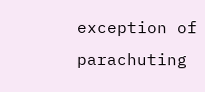exception of parachuting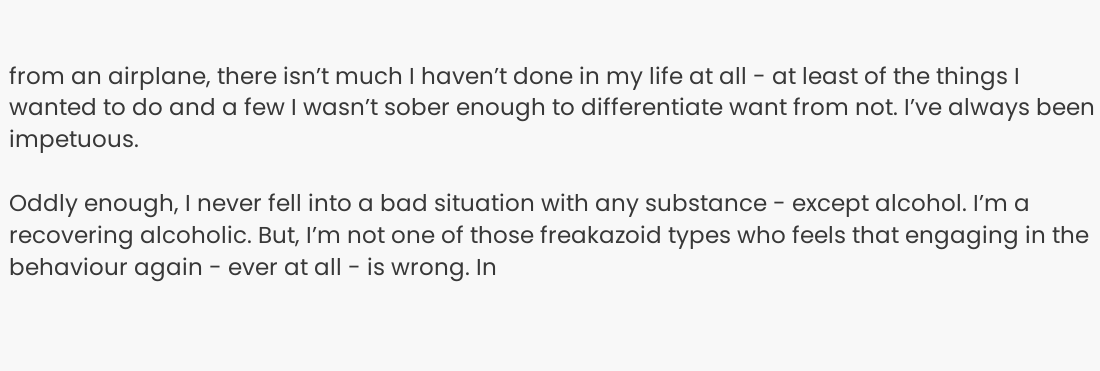from an airplane, there isn’t much I haven’t done in my life at all - at least of the things I wanted to do and a few I wasn’t sober enough to differentiate want from not. I’ve always been impetuous.

Oddly enough, I never fell into a bad situation with any substance - except alcohol. I’m a recovering alcoholic. But, I’m not one of those freakazoid types who feels that engaging in the behaviour again - ever at all - is wrong. In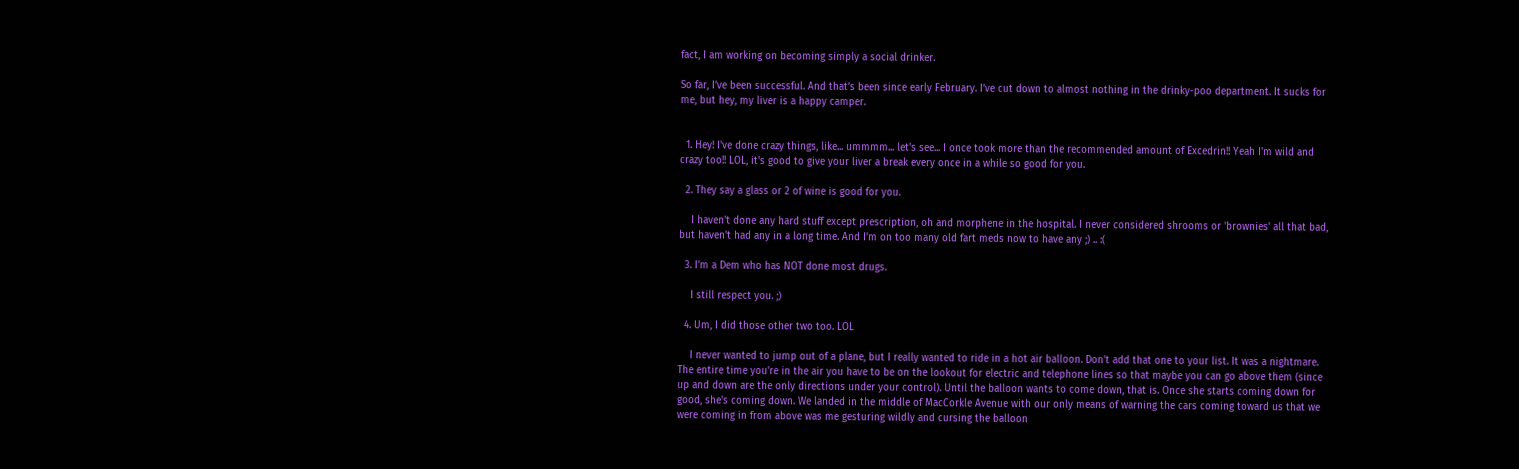fact, I am working on becoming simply a social drinker.

So far, I’ve been successful. And that’s been since early February. I’ve cut down to almost nothing in the drinky-poo department. It sucks for me, but hey, my liver is a happy camper.


  1. Hey! I've done crazy things, like... ummmm... let's see... I once took more than the recommended amount of Excedrin!! Yeah I'm wild and crazy too!! LOL, it's good to give your liver a break every once in a while so good for you.

  2. They say a glass or 2 of wine is good for you.

    I haven't done any hard stuff except prescription, oh and morphene in the hospital. I never considered shrooms or 'brownies' all that bad, but haven't had any in a long time. And I'm on too many old fart meds now to have any ;) .. :(

  3. I'm a Dem who has NOT done most drugs.

    I still respect you. ;)

  4. Um, I did those other two too. LOL

    I never wanted to jump out of a plane, but I really wanted to ride in a hot air balloon. Don't add that one to your list. It was a nightmare. The entire time you're in the air you have to be on the lookout for electric and telephone lines so that maybe you can go above them (since up and down are the only directions under your control). Until the balloon wants to come down, that is. Once she starts coming down for good, she's coming down. We landed in the middle of MacCorkle Avenue with our only means of warning the cars coming toward us that we were coming in from above was me gesturing wildly and cursing the balloon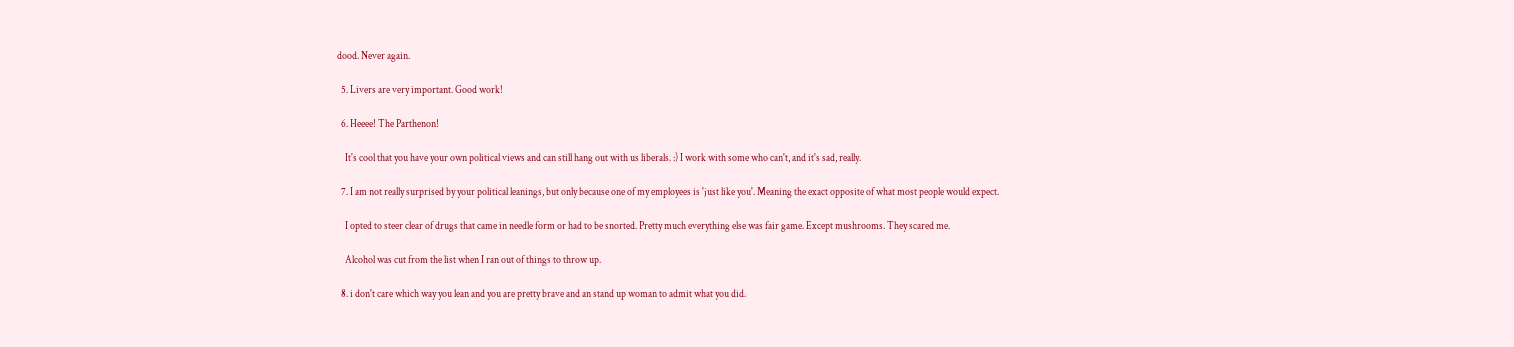dood. Never again.

  5. Livers are very important. Good work!

  6. Heeee! The Parthenon!

    It's cool that you have your own political views and can still hang out with us liberals. :) I work with some who can't, and it's sad, really.

  7. I am not really surprised by your political leanings, but only because one of my employees is 'just like you'. Meaning the exact opposite of what most people would expect.

    I opted to steer clear of drugs that came in needle form or had to be snorted. Pretty much everything else was fair game. Except mushrooms. They scared me.

    Alcohol was cut from the list when I ran out of things to throw up.

  8. i don't care which way you lean and you are pretty brave and an stand up woman to admit what you did.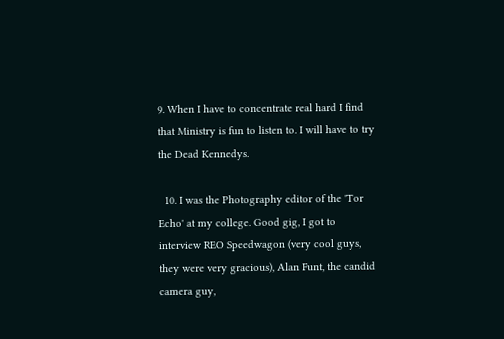9. When I have to concentrate real hard I find that Ministry is fun to listen to. I will have to try the Dead Kennedys.

  10. I was the Photography editor of the 'Tor Echo' at my college. Good gig, I got to interview REO Speedwagon (very cool guys, they were very gracious), Alan Funt, the candid camera guy,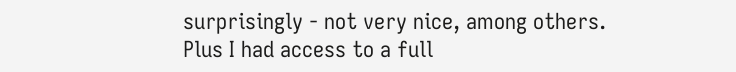surprisingly - not very nice, among others. Plus I had access to a full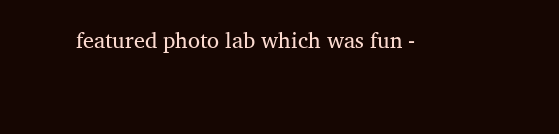featured photo lab which was fun -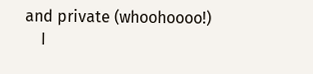and private (whoohoooo!)
    I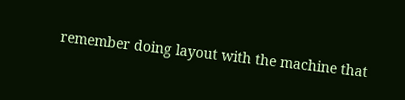remember doing layout with the machine that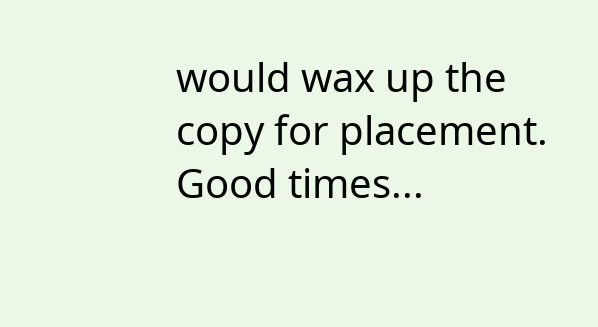would wax up the copy for placement. Good times...